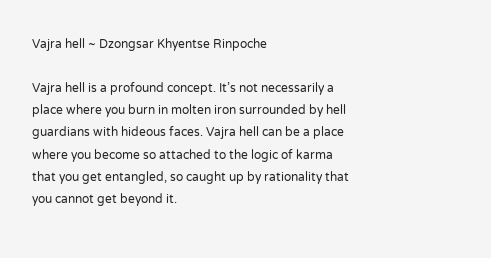Vajra hell ~ Dzongsar Khyentse Rinpoche

Vajra hell is a profound concept. It’s not necessarily a place where you burn in molten iron surrounded by hell guardians with hideous faces. Vajra hell can be a place where you become so attached to the logic of karma that you get entangled, so caught up by rationality that you cannot get beyond it.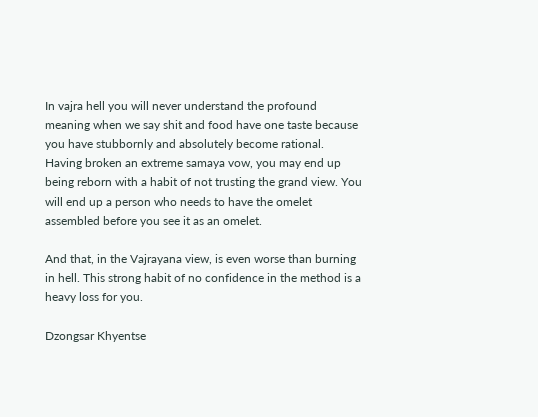In vajra hell you will never understand the profound meaning when we say shit and food have one taste because you have stubbornly and absolutely become rational. Having broken an extreme samaya vow, you may end up being reborn with a habit of not trusting the grand view. You will end up a person who needs to have the omelet assembled before you see it as an omelet.

And that, in the Vajrayana view, is even worse than burning in hell. This strong habit of no confidence in the method is a heavy loss for you.

Dzongsar Khyentse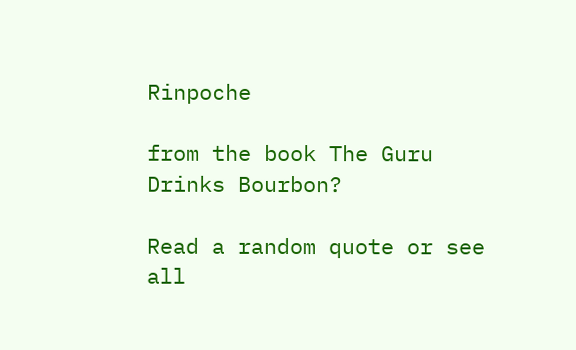Rinpoche

from the book The Guru Drinks Bourbon?

Read a random quote or see all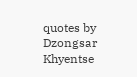quotes by Dzongsar Khyentse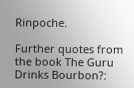Rinpoche.

Further quotes from the book The Guru Drinks Bourbon?: